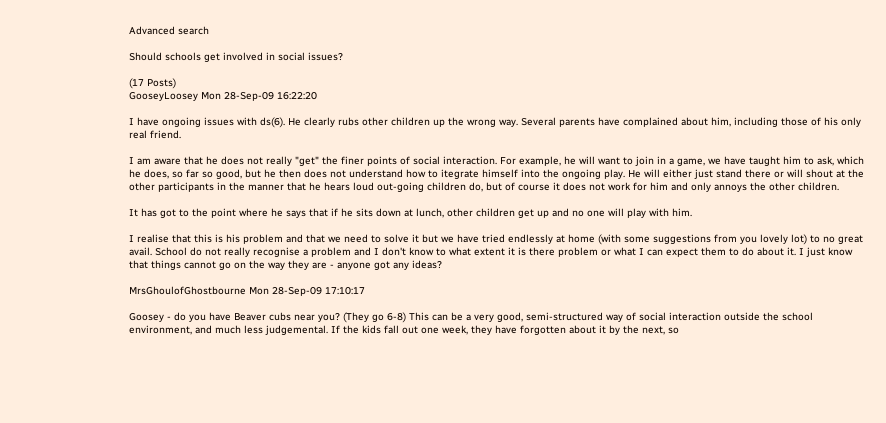Advanced search

Should schools get involved in social issues?

(17 Posts)
GooseyLoosey Mon 28-Sep-09 16:22:20

I have ongoing issues with ds(6). He clearly rubs other children up the wrong way. Several parents have complained about him, including those of his only real friend.

I am aware that he does not really "get" the finer points of social interaction. For example, he will want to join in a game, we have taught him to ask, which he does, so far so good, but he then does not understand how to itegrate himself into the ongoing play. He will either just stand there or will shout at the other participants in the manner that he hears loud out-going children do, but of course it does not work for him and only annoys the other children.

It has got to the point where he says that if he sits down at lunch, other children get up and no one will play with him.

I realise that this is his problem and that we need to solve it but we have tried endlessly at home (with some suggestions from you lovely lot) to no great avail. School do not really recognise a problem and I don't know to what extent it is there problem or what I can expect them to do about it. I just know that things cannot go on the way they are - anyone got any ideas?

MrsGhoulofGhostbourne Mon 28-Sep-09 17:10:17

Goosey - do you have Beaver cubs near you? (They go 6-8) This can be a very good, semi-structured way of social interaction outside the school environment, and much less judgemental. If the kids fall out one week, they have forgotten about it by the next, so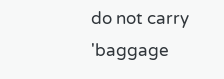do not carry 'baggage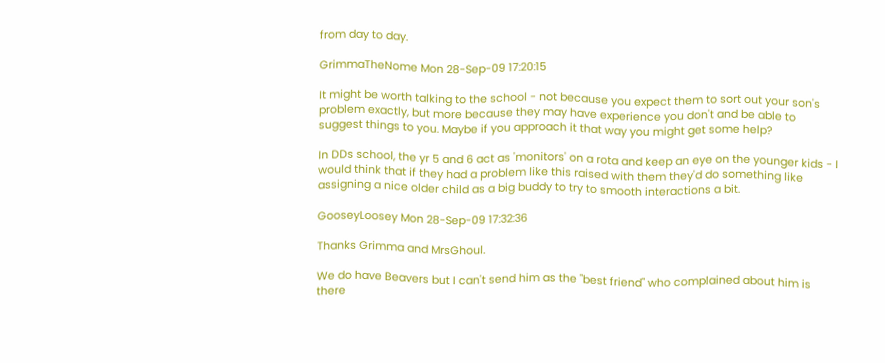from day to day.

GrimmaTheNome Mon 28-Sep-09 17:20:15

It might be worth talking to the school - not because you expect them to sort out your son's problem exactly, but more because they may have experience you don't and be able to suggest things to you. Maybe if you approach it that way you might get some help?

In DDs school, the yr 5 and 6 act as 'monitors' on a rota and keep an eye on the younger kids - I would think that if they had a problem like this raised with them they'd do something like assigning a nice older child as a big buddy to try to smooth interactions a bit.

GooseyLoosey Mon 28-Sep-09 17:32:36

Thanks Grimma and MrsGhoul.

We do have Beavers but I can't send him as the "best friend" who complained about him is there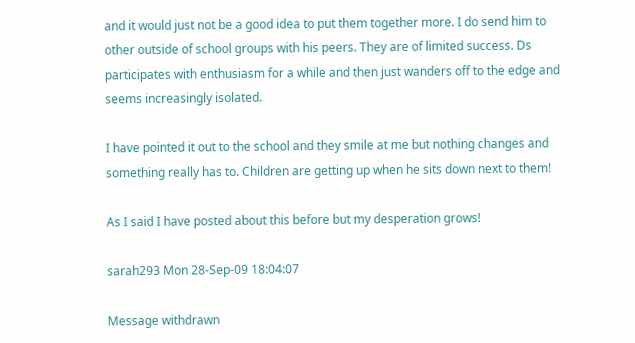and it would just not be a good idea to put them together more. I do send him to other outside of school groups with his peers. They are of limited success. Ds participates with enthusiasm for a while and then just wanders off to the edge and seems increasingly isolated.

I have pointed it out to the school and they smile at me but nothing changes and something really has to. Children are getting up when he sits down next to them!

As I said I have posted about this before but my desperation grows!

sarah293 Mon 28-Sep-09 18:04:07

Message withdrawn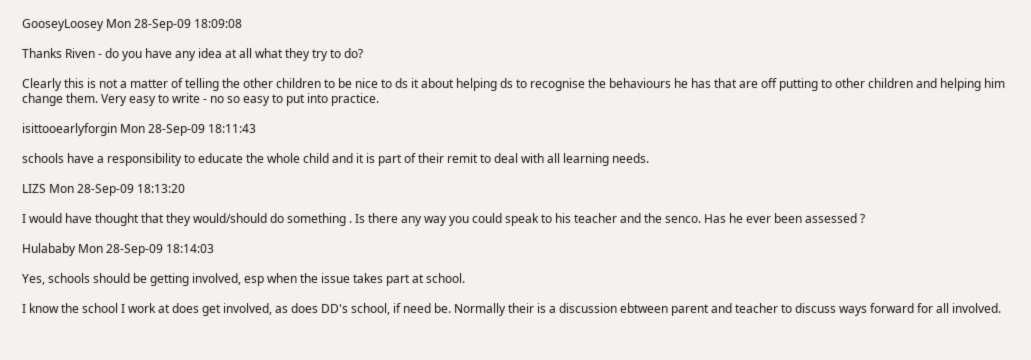GooseyLoosey Mon 28-Sep-09 18:09:08

Thanks Riven - do you have any idea at all what they try to do?

Clearly this is not a matter of telling the other children to be nice to ds it about helping ds to recognise the behaviours he has that are off putting to other children and helping him change them. Very easy to write - no so easy to put into practice.

isittooearlyforgin Mon 28-Sep-09 18:11:43

schools have a responsibility to educate the whole child and it is part of their remit to deal with all learning needs.

LIZS Mon 28-Sep-09 18:13:20

I would have thought that they would/should do something . Is there any way you could speak to his teacher and the senco. Has he ever been assessed ?

Hulababy Mon 28-Sep-09 18:14:03

Yes, schools should be getting involved, esp when the issue takes part at school.

I know the school I work at does get involved, as does DD's school, if need be. Normally their is a discussion ebtween parent and teacher to discuss ways forward for all involved.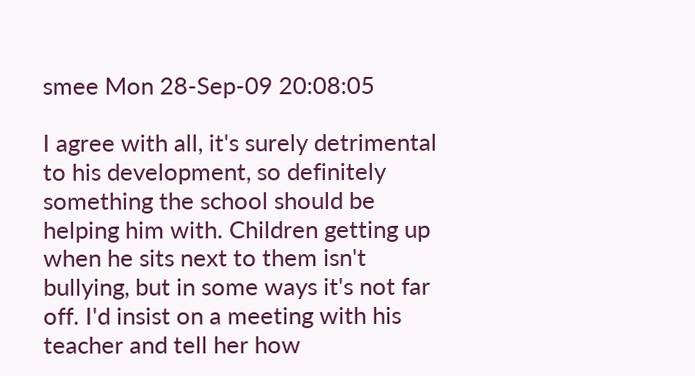smee Mon 28-Sep-09 20:08:05

I agree with all, it's surely detrimental to his development, so definitely something the school should be helping him with. Children getting up when he sits next to them isn't bullying, but in some ways it's not far off. I'd insist on a meeting with his teacher and tell her how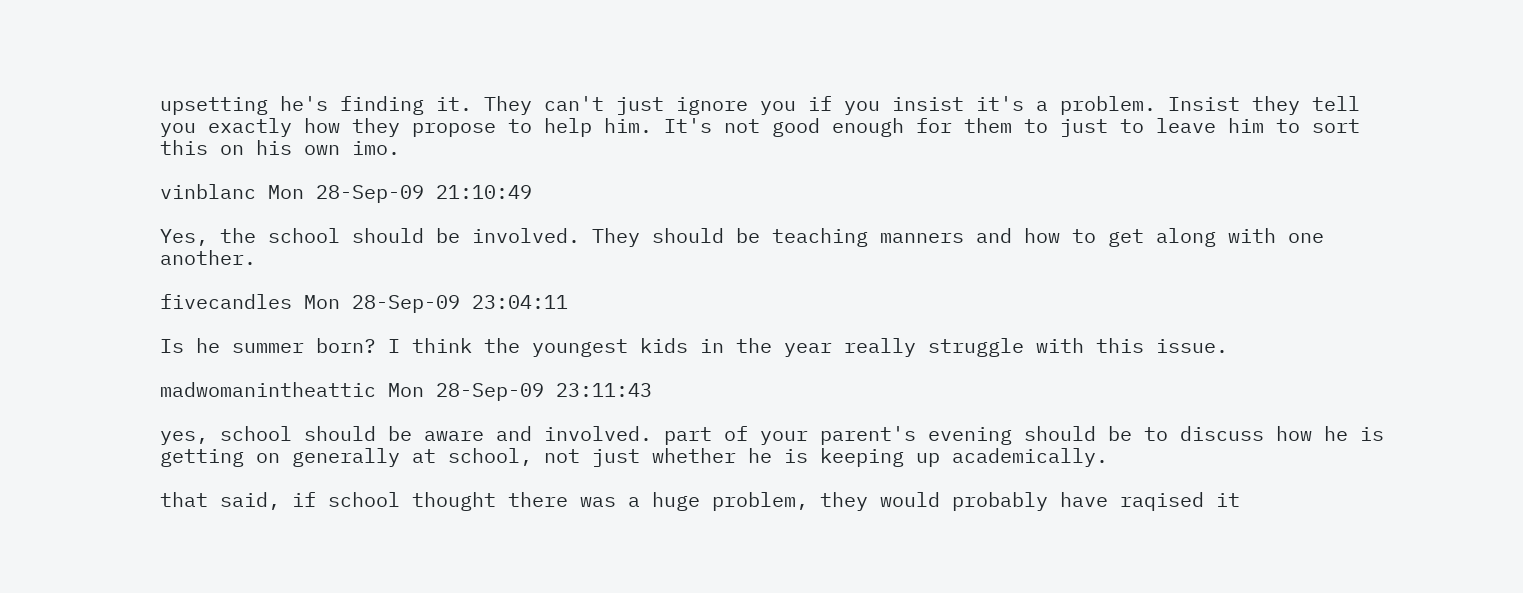upsetting he's finding it. They can't just ignore you if you insist it's a problem. Insist they tell you exactly how they propose to help him. It's not good enough for them to just to leave him to sort this on his own imo.

vinblanc Mon 28-Sep-09 21:10:49

Yes, the school should be involved. They should be teaching manners and how to get along with one another.

fivecandles Mon 28-Sep-09 23:04:11

Is he summer born? I think the youngest kids in the year really struggle with this issue.

madwomanintheattic Mon 28-Sep-09 23:11:43

yes, school should be aware and involved. part of your parent's evening should be to discuss how he is getting on generally at school, not just whether he is keeping up academically.

that said, if school thought there was a huge problem, they would probably have raqised it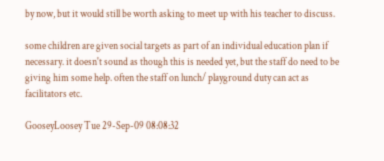by now, but it would still be worth asking to meet up with his teacher to discuss.

some children are given social targets as part of an individual education plan if necessary. it doesn't sound as though this is needed yet, but the staff do need to be giving him some help. often the staff on lunch/ playground duty can act as facilitators etc.

GooseyLoosey Tue 29-Sep-09 08:08:32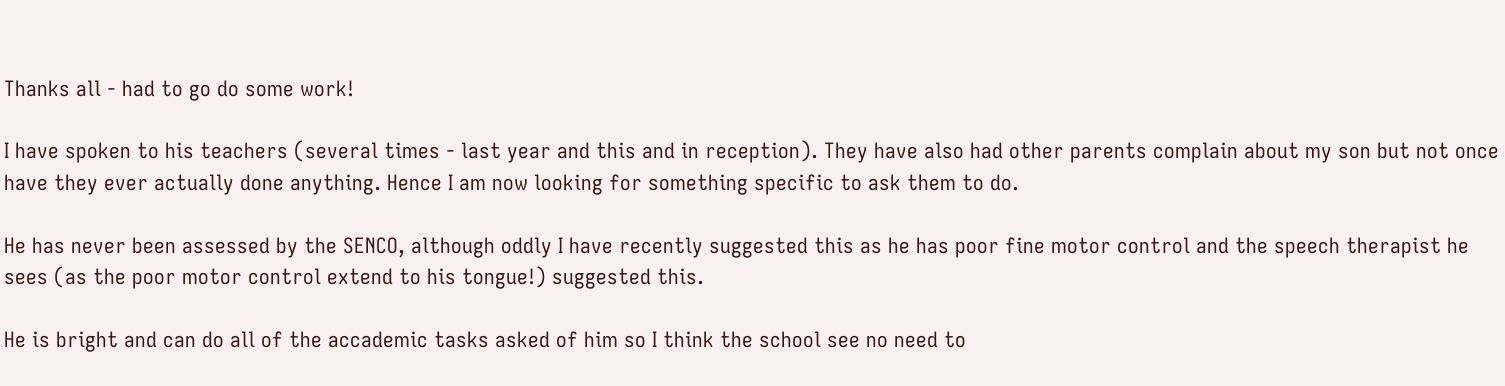Thanks all - had to go do some work!

I have spoken to his teachers (several times - last year and this and in reception). They have also had other parents complain about my son but not once have they ever actually done anything. Hence I am now looking for something specific to ask them to do.

He has never been assessed by the SENCO, although oddly I have recently suggested this as he has poor fine motor control and the speech therapist he sees (as the poor motor control extend to his tongue!) suggested this.

He is bright and can do all of the accademic tasks asked of him so I think the school see no need to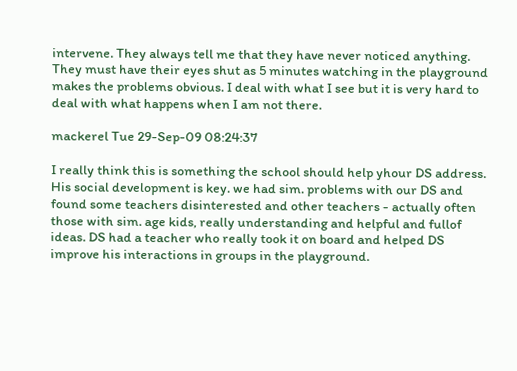intervene. They always tell me that they have never noticed anything. They must have their eyes shut as 5 minutes watching in the playground makes the problems obvious. I deal with what I see but it is very hard to deal with what happens when I am not there.

mackerel Tue 29-Sep-09 08:24:37

I really think this is something the school should help yhour DS address. His social development is key. we had sim. problems with our DS and found some teachers disinterested and other teachers - actually often those with sim. age kids, really understanding and helpful and fullof ideas. DS had a teacher who really took it on board and helped DS improve his interactions in groups in the playground.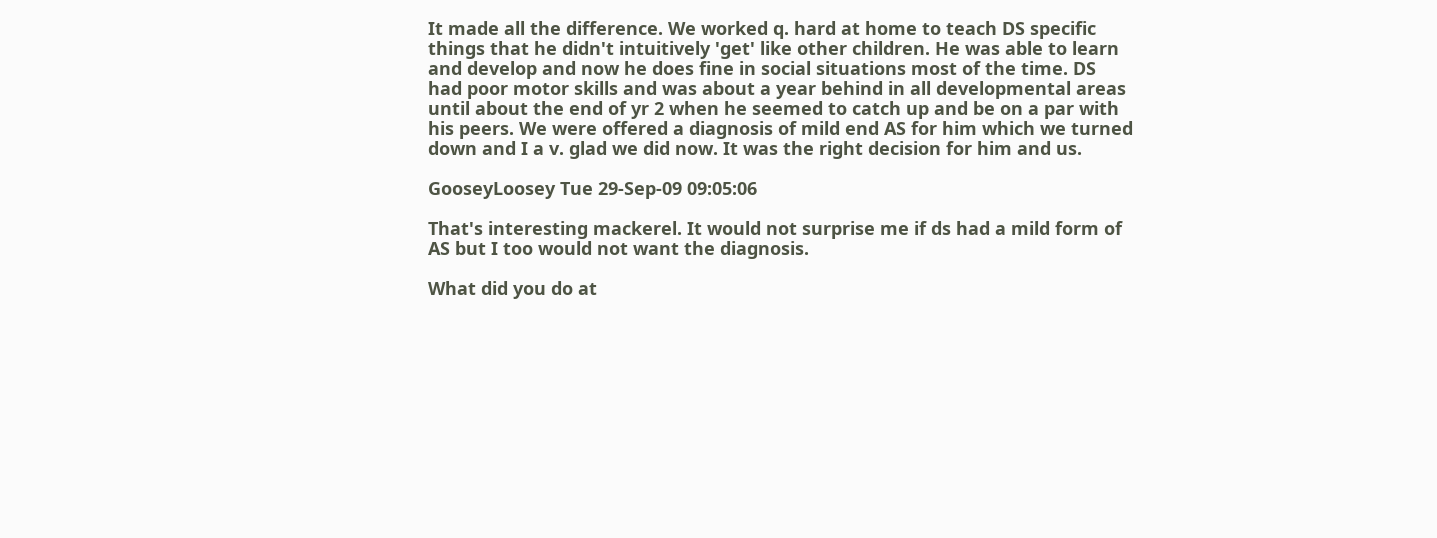It made all the difference. We worked q. hard at home to teach DS specific things that he didn't intuitively 'get' like other children. He was able to learn and develop and now he does fine in social situations most of the time. DS had poor motor skills and was about a year behind in all developmental areas until about the end of yr 2 when he seemed to catch up and be on a par with his peers. We were offered a diagnosis of mild end AS for him which we turned down and I a v. glad we did now. It was the right decision for him and us.

GooseyLoosey Tue 29-Sep-09 09:05:06

That's interesting mackerel. It would not surprise me if ds had a mild form of AS but I too would not want the diagnosis.

What did you do at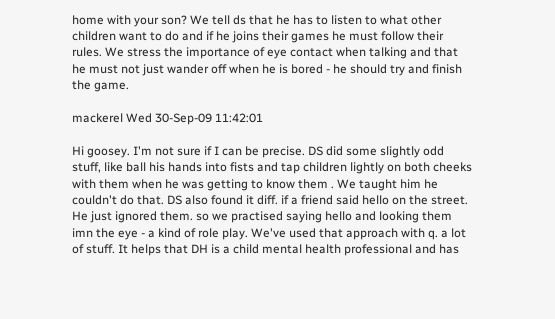home with your son? We tell ds that he has to listen to what other children want to do and if he joins their games he must follow their rules. We stress the importance of eye contact when talking and that he must not just wander off when he is bored - he should try and finish the game.

mackerel Wed 30-Sep-09 11:42:01

Hi goosey. I'm not sure if I can be precise. DS did some slightly odd stuff, like ball his hands into fists and tap children lightly on both cheeks with them when he was getting to know them . We taught him he couldn't do that. DS also found it diff. if a friend said hello on the street. He just ignored them. so we practised saying hello and looking them imn the eye - a kind of role play. We've used that approach with q. a lot of stuff. It helps that DH is a child mental health professional and has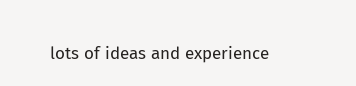lots of ideas and experience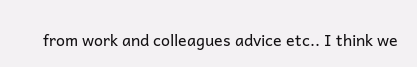from work and colleagues advice etc.. I think we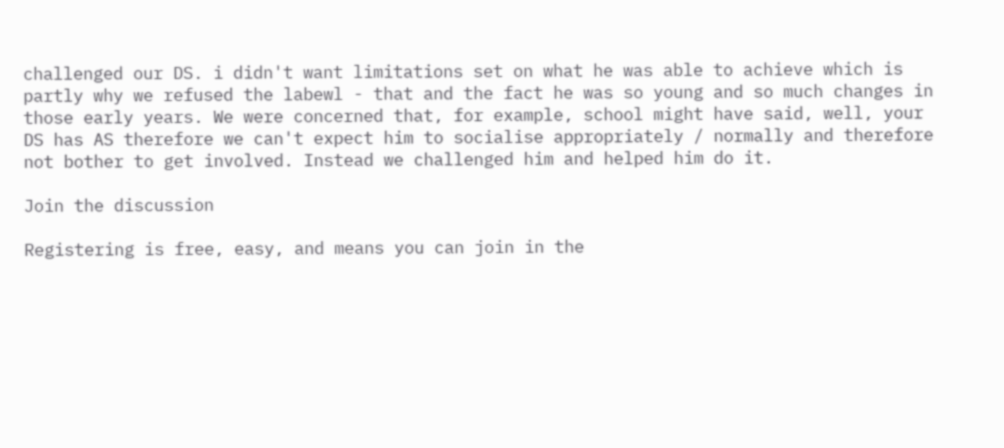challenged our DS. i didn't want limitations set on what he was able to achieve which is partly why we refused the labewl - that and the fact he was so young and so much changes in those early years. We were concerned that, for example, school might have said, well, your DS has AS therefore we can't expect him to socialise appropriately / normally and therefore not bother to get involved. Instead we challenged him and helped him do it.

Join the discussion

Registering is free, easy, and means you can join in the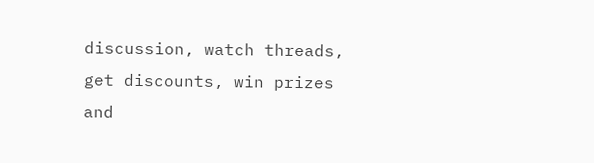discussion, watch threads, get discounts, win prizes and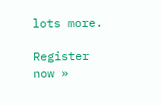lots more.

Register now »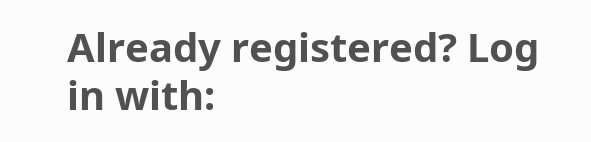Already registered? Log in with: